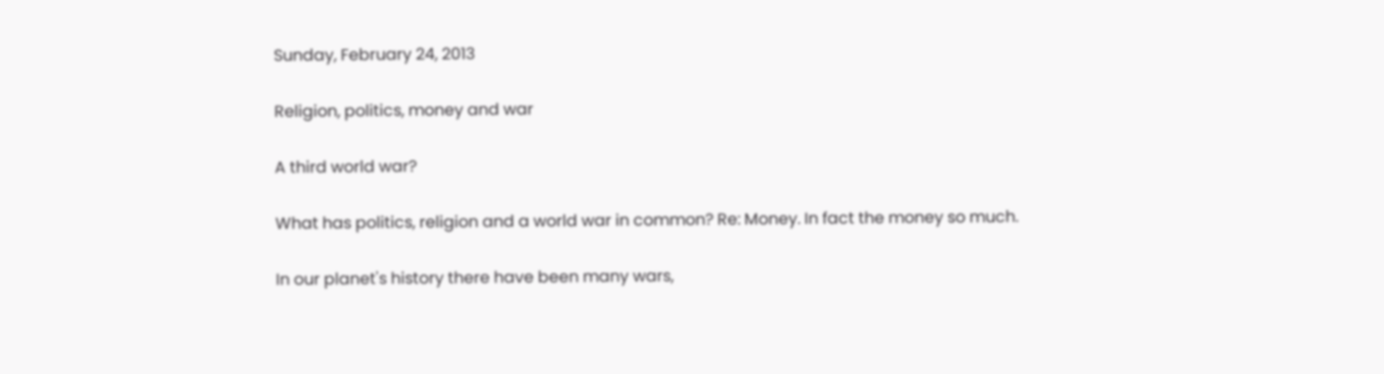Sunday, February 24, 2013

Religion, politics, money and war

A third world war?

What has politics, religion and a world war in common? Re: Money. In fact the money so much.

In our planet's history there have been many wars,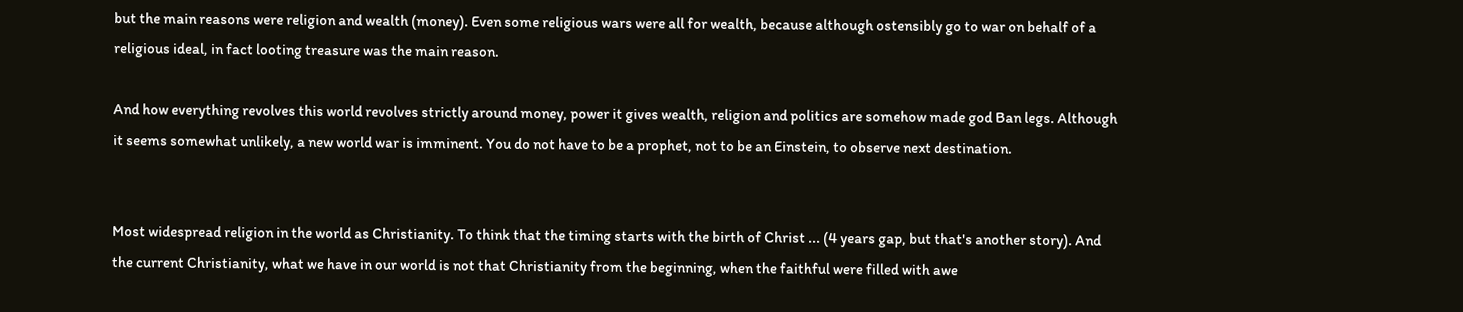but the main reasons were religion and wealth (money). Even some religious wars were all for wealth, because although ostensibly go to war on behalf of a religious ideal, in fact looting treasure was the main reason.

And how everything revolves this world revolves strictly around money, power it gives wealth, religion and politics are somehow made god Ban legs. Although it seems somewhat unlikely, a new world war is imminent. You do not have to be a prophet, not to be an Einstein, to observe next destination.


Most widespread religion in the world as Christianity. To think that the timing starts with the birth of Christ ... (4 years gap, but that's another story). And the current Christianity, what we have in our world is not that Christianity from the beginning, when the faithful were filled with awe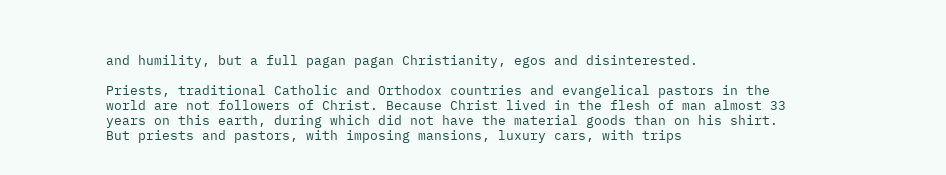and humility, but a full pagan pagan Christianity, egos and disinterested.

Priests, traditional Catholic and Orthodox countries and evangelical pastors in the world are not followers of Christ. Because Christ lived in the flesh of man almost 33 years on this earth, during which did not have the material goods than on his shirt. But priests and pastors, with imposing mansions, luxury cars, with trips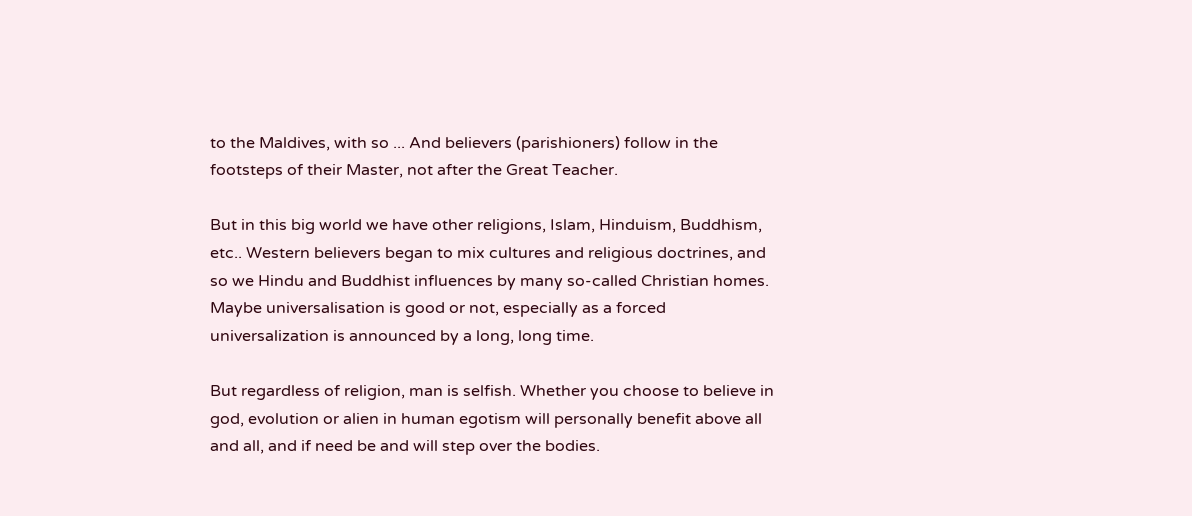to the Maldives, with so ... And believers (parishioners) follow in the footsteps of their Master, not after the Great Teacher.

But in this big world we have other religions, Islam, Hinduism, Buddhism, etc.. Western believers began to mix cultures and religious doctrines, and so we Hindu and Buddhist influences by many so-called Christian homes. Maybe universalisation is good or not, especially as a forced universalization is announced by a long, long time.

But regardless of religion, man is selfish. Whether you choose to believe in god, evolution or alien in human egotism will personally benefit above all and all, and if need be and will step over the bodies.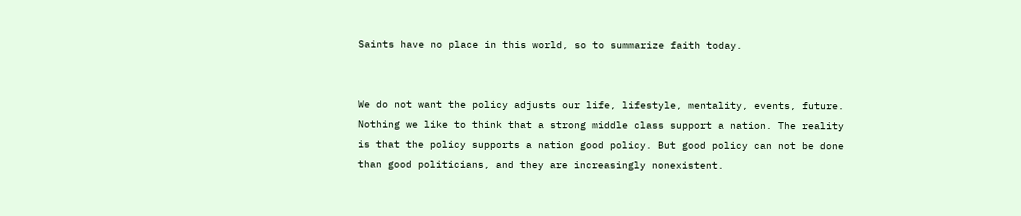Saints have no place in this world, so to summarize faith today.


We do not want the policy adjusts our life, lifestyle, mentality, events, future. Nothing we like to think that a strong middle class support a nation. The reality is that the policy supports a nation good policy. But good policy can not be done than good politicians, and they are increasingly nonexistent.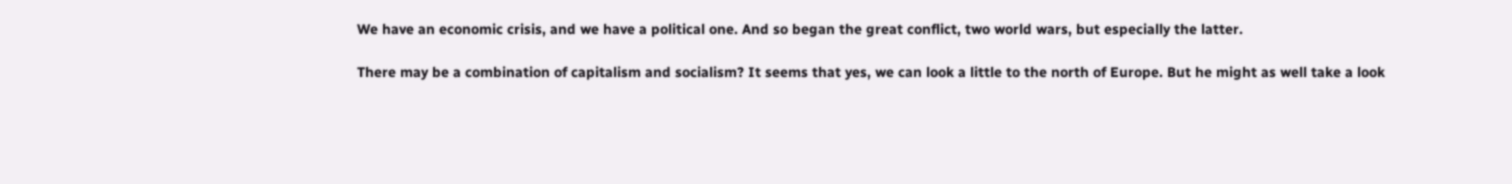We have an economic crisis, and we have a political one. And so began the great conflict, two world wars, but especially the latter.

There may be a combination of capitalism and socialism? It seems that yes, we can look a little to the north of Europe. But he might as well take a look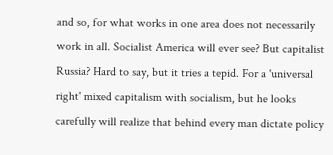and so, for what works in one area does not necessarily work in all. Socialist America will ever see? But capitalist Russia? Hard to say, but it tries a tepid. For a 'universal right' mixed capitalism with socialism, but he looks carefully will realize that behind every man dictate policy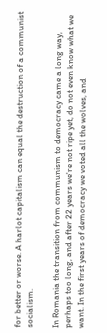for better or worse. A harlot capitalism can equal the destruction of a communist socialism.

In Romania the transition from communism to democracy came a long way, perhaps too long, and after 22 years we're not ripe yet, do not even know what we want. In the first years of democracy we voted all the wolves, and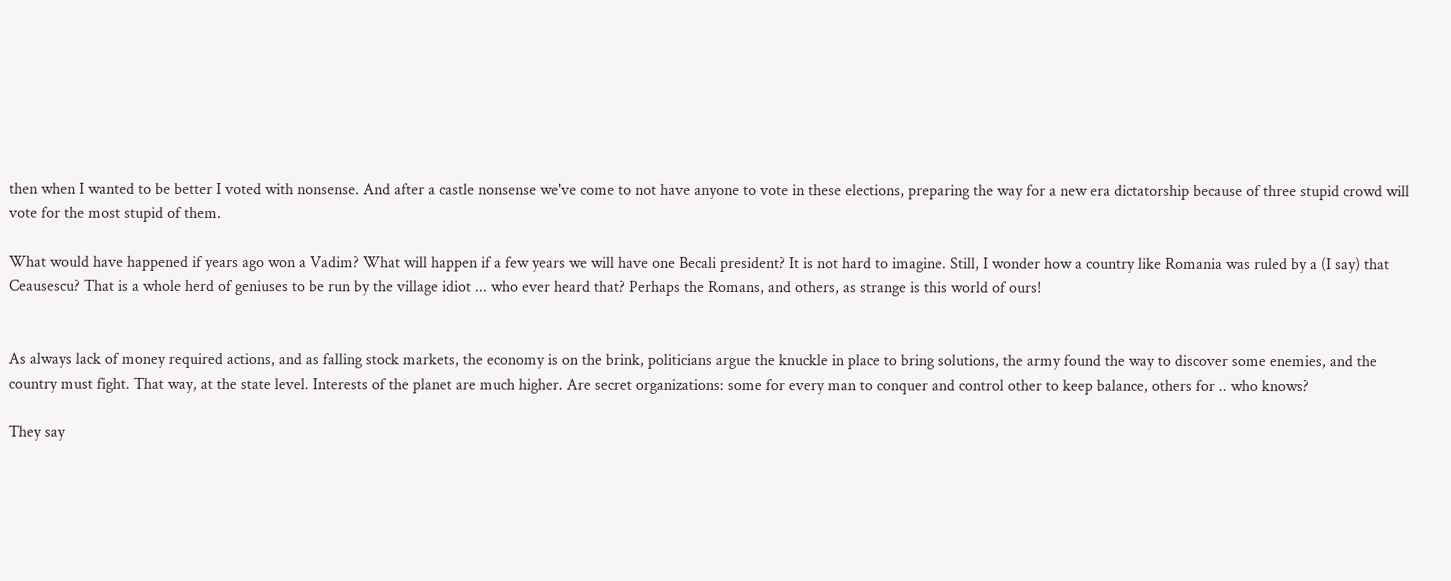then when I wanted to be better I voted with nonsense. And after a castle nonsense we've come to not have anyone to vote in these elections, preparing the way for a new era dictatorship because of three stupid crowd will vote for the most stupid of them.

What would have happened if years ago won a Vadim? What will happen if a few years we will have one Becali president? It is not hard to imagine. Still, I wonder how a country like Romania was ruled by a (I say) that Ceausescu? That is a whole herd of geniuses to be run by the village idiot ... who ever heard that? Perhaps the Romans, and others, as strange is this world of ours!


As always lack of money required actions, and as falling stock markets, the economy is on the brink, politicians argue the knuckle in place to bring solutions, the army found the way to discover some enemies, and the country must fight. That way, at the state level. Interests of the planet are much higher. Are secret organizations: some for every man to conquer and control other to keep balance, others for .. who knows?

They say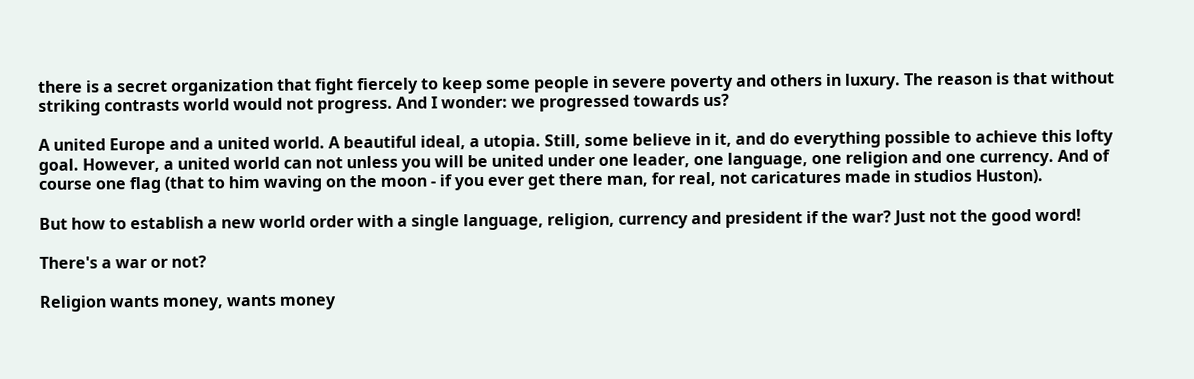there is a secret organization that fight fiercely to keep some people in severe poverty and others in luxury. The reason is that without striking contrasts world would not progress. And I wonder: we progressed towards us?

A united Europe and a united world. A beautiful ideal, a utopia. Still, some believe in it, and do everything possible to achieve this lofty goal. However, a united world can not unless you will be united under one leader, one language, one religion and one currency. And of course one flag (that to him waving on the moon - if you ever get there man, for real, not caricatures made in studios Huston).

But how to establish a new world order with a single language, religion, currency and president if the war? Just not the good word!

There's a war or not?

Religion wants money, wants money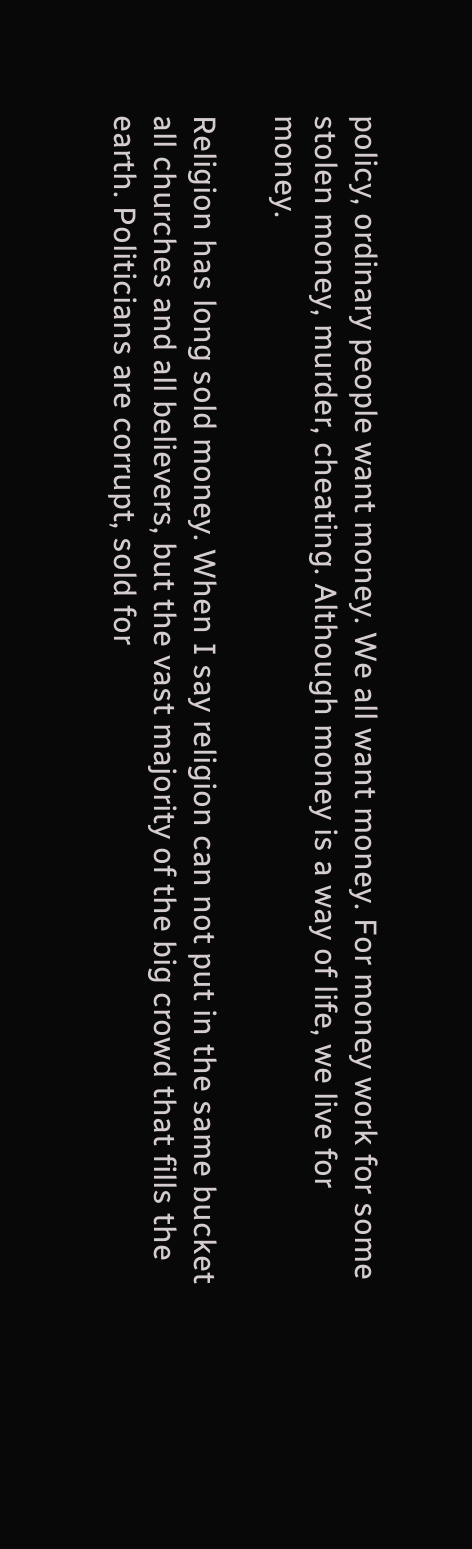policy, ordinary people want money. We all want money. For money work for some stolen money, murder, cheating. Although money is a way of life, we live for money.

Religion has long sold money. When I say religion can not put in the same bucket all churches and all believers, but the vast majority of the big crowd that fills the earth. Politicians are corrupt, sold for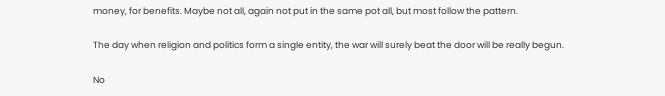money, for benefits. Maybe not all, again not put in the same pot all, but most follow the pattern.

The day when religion and politics form a single entity, the war will surely beat the door will be really begun.

No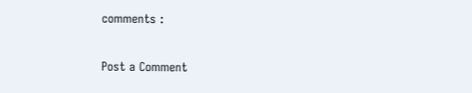comments :

Post a Comment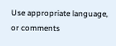Use appropriate language, or comments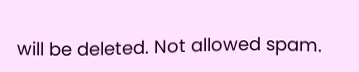will be deleted. Not allowed spam.